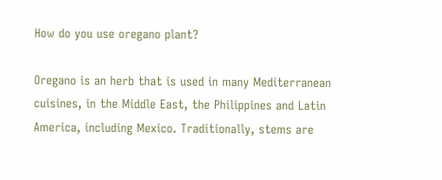How do you use oregano plant?

Oregano is an herb that is used in many Mediterranean cuisines, in the Middle East, the Philippines and Latin America, including Mexico. Traditionally, stems are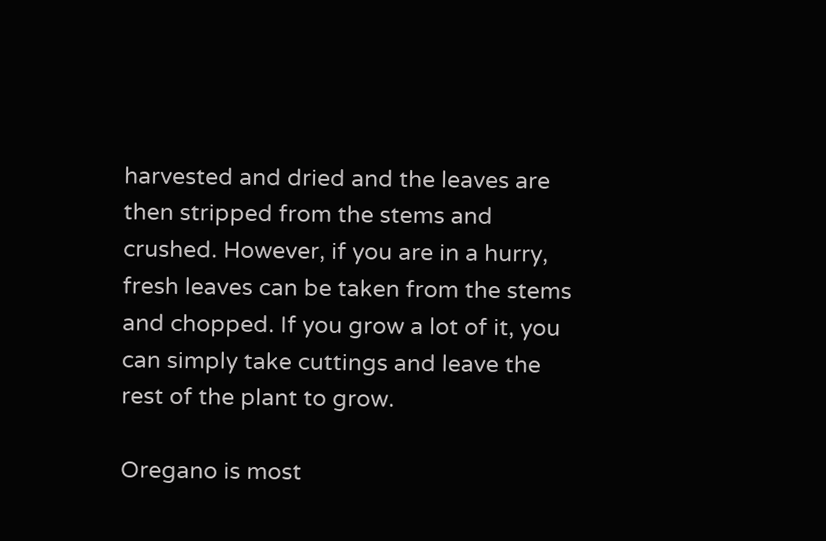harvested and dried and the leaves are then stripped from the stems and crushed. However, if you are in a hurry, fresh leaves can be taken from the stems and chopped. If you grow a lot of it, you can simply take cuttings and leave the rest of the plant to grow.

Oregano is most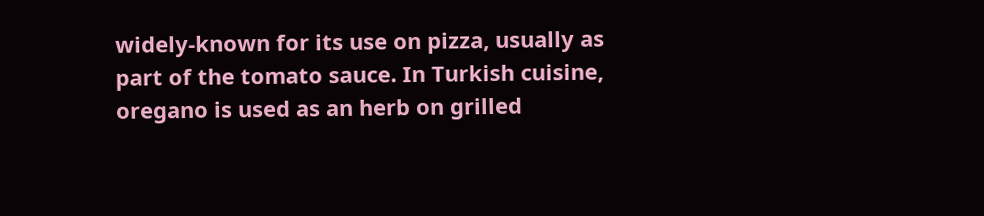widely-known for its use on pizza, usually as part of the tomato sauce. In Turkish cuisine, oregano is used as an herb on grilled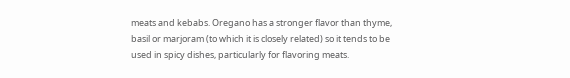meats and kebabs. Oregano has a stronger flavor than thyme, basil or marjoram (to which it is closely related) so it tends to be used in spicy dishes, particularly for flavoring meats.